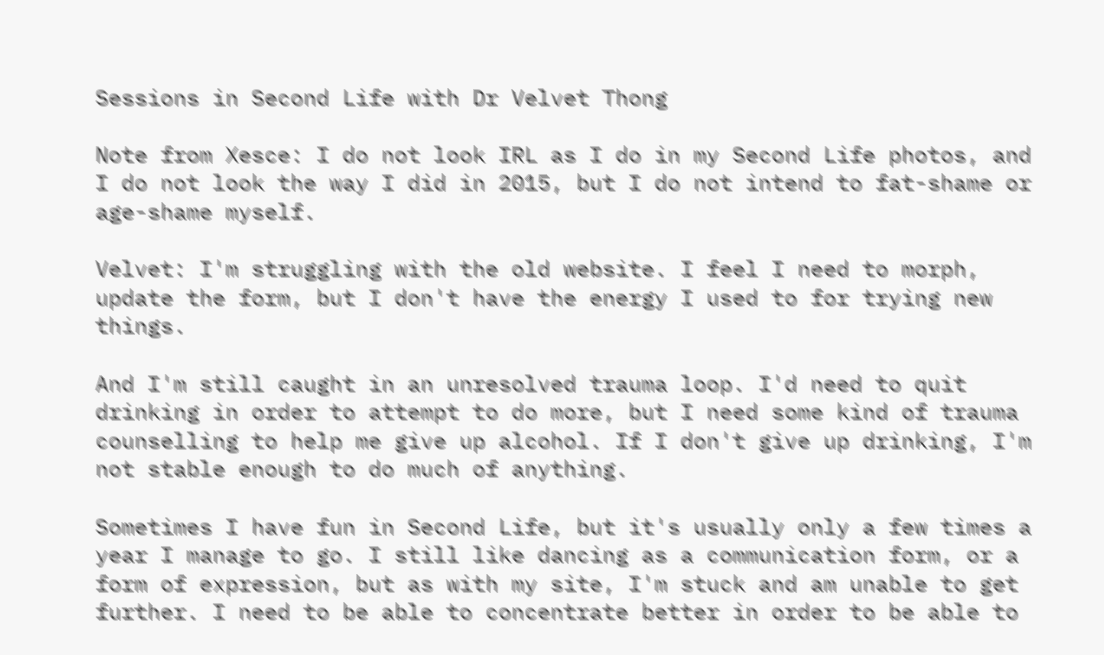Sessions in Second Life with Dr Velvet Thong

Note from Xesce: I do not look IRL as I do in my Second Life photos, and I do not look the way I did in 2015, but I do not intend to fat-shame or age-shame myself.

Velvet: I'm struggling with the old website. I feel I need to morph, update the form, but I don't have the energy I used to for trying new things.

And I'm still caught in an unresolved trauma loop. I'd need to quit drinking in order to attempt to do more, but I need some kind of trauma counselling to help me give up alcohol. If I don't give up drinking, I'm not stable enough to do much of anything.

Sometimes I have fun in Second Life, but it's usually only a few times a year I manage to go. I still like dancing as a communication form, or a form of expression, but as with my site, I'm stuck and am unable to get further. I need to be able to concentrate better in order to be able to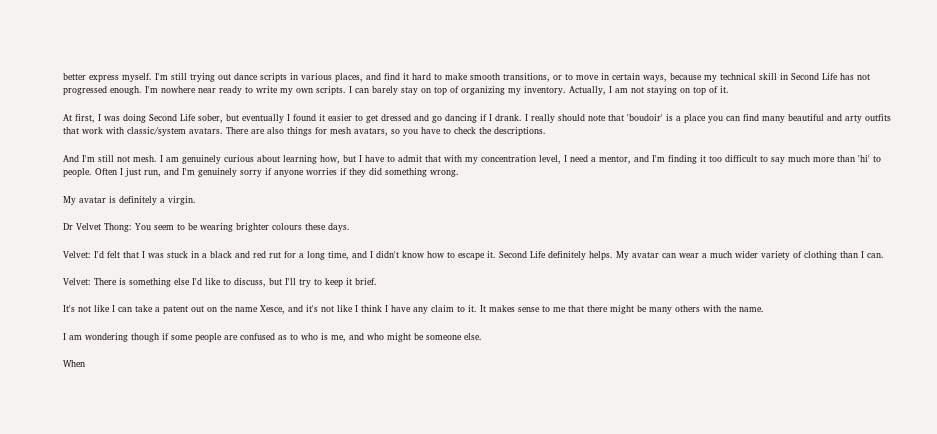better express myself. I'm still trying out dance scripts in various places, and find it hard to make smooth transitions, or to move in certain ways, because my technical skill in Second Life has not progressed enough. I'm nowhere near ready to write my own scripts. I can barely stay on top of organizing my inventory. Actually, I am not staying on top of it.

At first, I was doing Second Life sober, but eventually I found it easier to get dressed and go dancing if I drank. I really should note that 'boudoir' is a place you can find many beautiful and arty outfits that work with classic/system avatars. There are also things for mesh avatars, so you have to check the descriptions.

And I'm still not mesh. I am genuinely curious about learning how, but I have to admit that with my concentration level, I need a mentor, and I'm finding it too difficult to say much more than 'hi' to people. Often I just run, and I'm genuinely sorry if anyone worries if they did something wrong.

My avatar is definitely a virgin.

Dr Velvet Thong: You seem to be wearing brighter colours these days.

Velvet: I'd felt that I was stuck in a black and red rut for a long time, and I didn't know how to escape it. Second Life definitely helps. My avatar can wear a much wider variety of clothing than I can.

Velvet: There is something else I'd like to discuss, but I'll try to keep it brief.

It's not like I can take a patent out on the name Xesce, and it's not like I think I have any claim to it. It makes sense to me that there might be many others with the name.

I am wondering though if some people are confused as to who is me, and who might be someone else.

When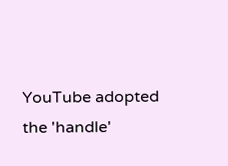YouTube adopted the 'handle'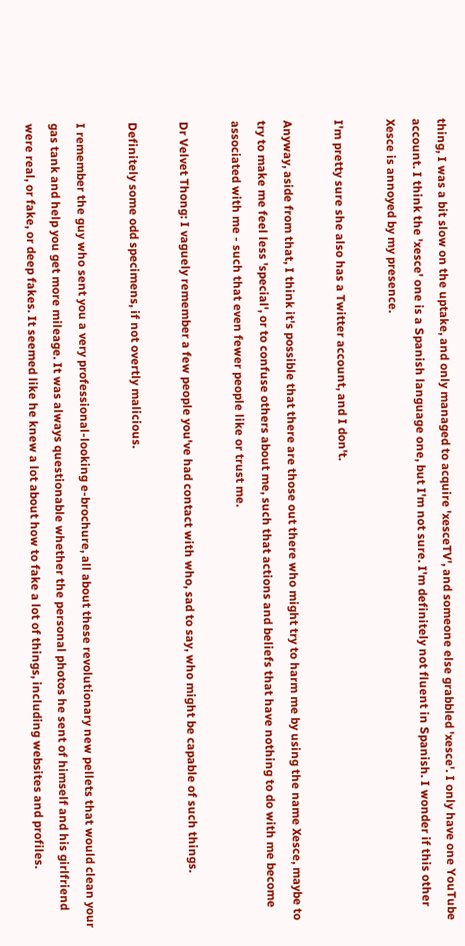thing, I was a bit slow on the uptake, and only managed to acquire 'xesceTV', and someone else grabbled 'xesce'. I only have one YouTube account. I think the 'xesce' one is a Spanish language one, but I'm not sure. I'm definitely not fluent in Spanish. I wonder if this other Xesce is annoyed by my presence.

I'm pretty sure she also has a Twitter account, and I don't.

Anyway, aside from that, I think it's possible that there are those out there who might try to harm me by using the name Xesce, maybe to try to make me feel less 'special', or to confuse others about me, such that actions and beliefs that have nothing to do with me become associated with me - such that even fewer people like or trust me.

Dr Velvet Thong: I vaguely remember a few people you've had contact with who, sad to say, who might be capable of such things.

Definitely some odd specimens, if not overtly malicious.

I remember the guy who sent you a very professional-looking e-brochure, all about these revolutionary new pellets that would clean your gas tank and help you get more mileage. It was always questionable whether the personal photos he sent of himself and his girlfriend were real, or fake, or deep fakes. It seemed like he knew a lot about how to fake a lot of things, including websites and profiles.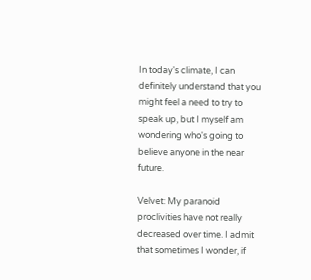In today's climate, I can definitely understand that you might feel a need to try to speak up, but I myself am wondering who's going to believe anyone in the near future.

Velvet: My paranoid proclivities have not really decreased over time. I admit that sometimes I wonder, if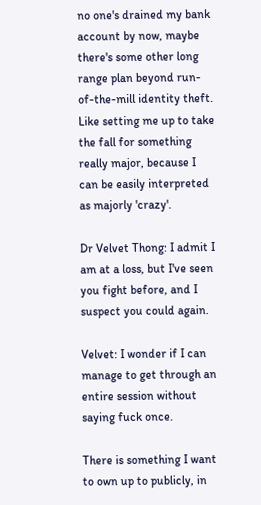no one's drained my bank account by now, maybe there's some other long range plan beyond run-of-the-mill identity theft. Like setting me up to take the fall for something really major, because I can be easily interpreted as majorly 'crazy'.

Dr Velvet Thong: I admit I am at a loss, but I've seen you fight before, and I suspect you could again.

Velvet: I wonder if I can manage to get through an entire session without saying fuck once.

There is something I want to own up to publicly, in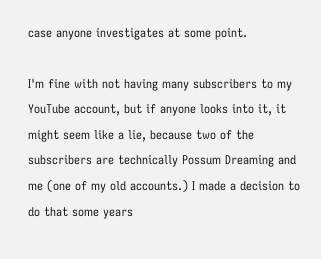case anyone investigates at some point.

I'm fine with not having many subscribers to my YouTube account, but if anyone looks into it, it might seem like a lie, because two of the subscribers are technically Possum Dreaming and me (one of my old accounts.) I made a decision to do that some years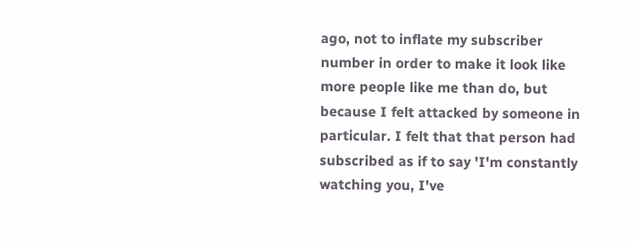ago, not to inflate my subscriber number in order to make it look like more people like me than do, but because I felt attacked by someone in particular. I felt that that person had subscribed as if to say 'I'm constantly watching you, I've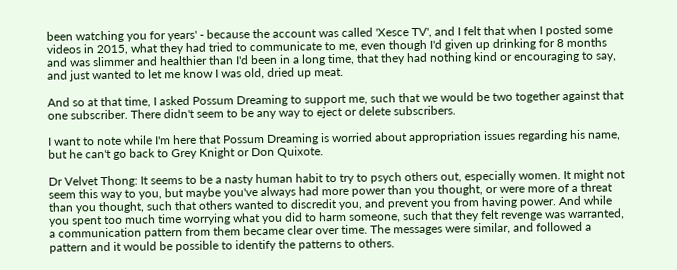been watching you for years' - because the account was called 'Xesce TV', and I felt that when I posted some videos in 2015, what they had tried to communicate to me, even though I'd given up drinking for 8 months and was slimmer and healthier than I'd been in a long time, that they had nothing kind or encouraging to say, and just wanted to let me know I was old, dried up meat.

And so at that time, I asked Possum Dreaming to support me, such that we would be two together against that one subscriber. There didn't seem to be any way to eject or delete subscribers.

I want to note while I'm here that Possum Dreaming is worried about appropriation issues regarding his name, but he can't go back to Grey Knight or Don Quixote.

Dr Velvet Thong: It seems to be a nasty human habit to try to psych others out, especially women. It might not seem this way to you, but maybe you've always had more power than you thought, or were more of a threat than you thought, such that others wanted to discredit you, and prevent you from having power. And while you spent too much time worrying what you did to harm someone, such that they felt revenge was warranted, a communication pattern from them became clear over time. The messages were similar, and followed a pattern and it would be possible to identify the patterns to others.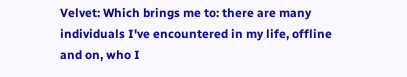Velvet: Which brings me to: there are many individuals I've encountered in my life, offline and on, who I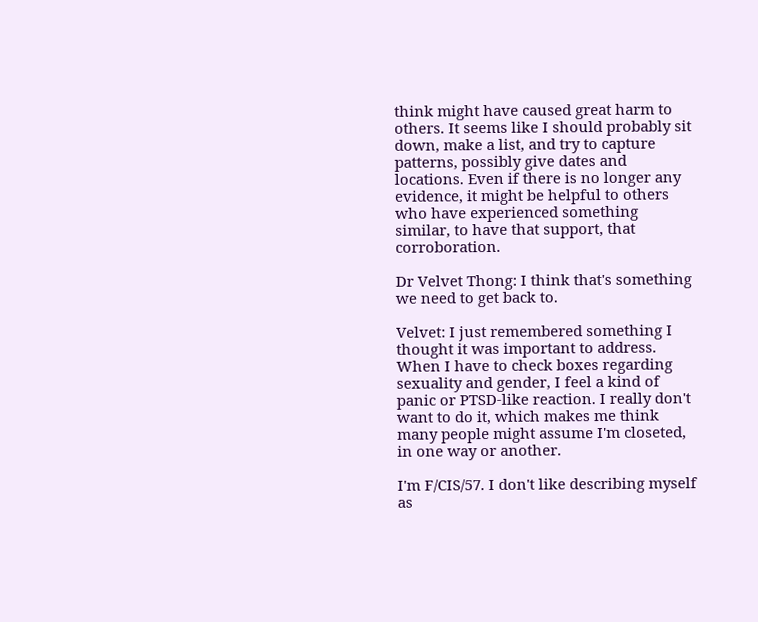think might have caused great harm to others. It seems like I should probably sit down, make a list, and try to capture patterns, possibly give dates and locations. Even if there is no longer any evidence, it might be helpful to others who have experienced something similar, to have that support, that corroboration.

Dr Velvet Thong: I think that's something we need to get back to.

Velvet: I just remembered something I thought it was important to address. When I have to check boxes regarding sexuality and gender, I feel a kind of panic or PTSD-like reaction. I really don't want to do it, which makes me think many people might assume I'm closeted, in one way or another.

I'm F/CIS/57. I don't like describing myself as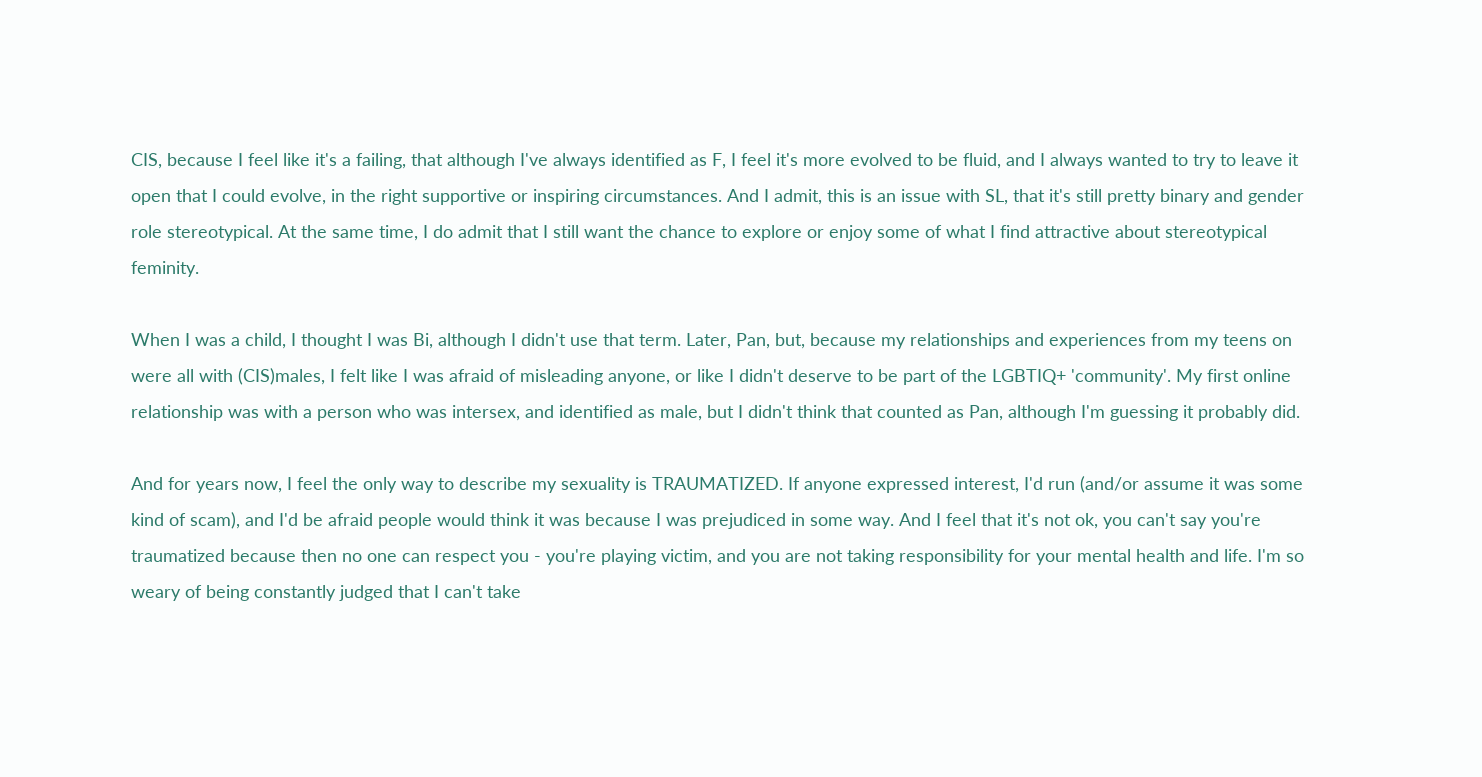CIS, because I feel like it's a failing, that although I've always identified as F, I feel it's more evolved to be fluid, and I always wanted to try to leave it open that I could evolve, in the right supportive or inspiring circumstances. And I admit, this is an issue with SL, that it's still pretty binary and gender role stereotypical. At the same time, I do admit that I still want the chance to explore or enjoy some of what I find attractive about stereotypical feminity.

When I was a child, I thought I was Bi, although I didn't use that term. Later, Pan, but, because my relationships and experiences from my teens on were all with (CIS)males, I felt like I was afraid of misleading anyone, or like I didn't deserve to be part of the LGBTIQ+ 'community'. My first online relationship was with a person who was intersex, and identified as male, but I didn't think that counted as Pan, although I'm guessing it probably did.

And for years now, I feel the only way to describe my sexuality is TRAUMATIZED. If anyone expressed interest, I'd run (and/or assume it was some kind of scam), and I'd be afraid people would think it was because I was prejudiced in some way. And I feel that it's not ok, you can't say you're traumatized because then no one can respect you - you're playing victim, and you are not taking responsibility for your mental health and life. I'm so weary of being constantly judged that I can't take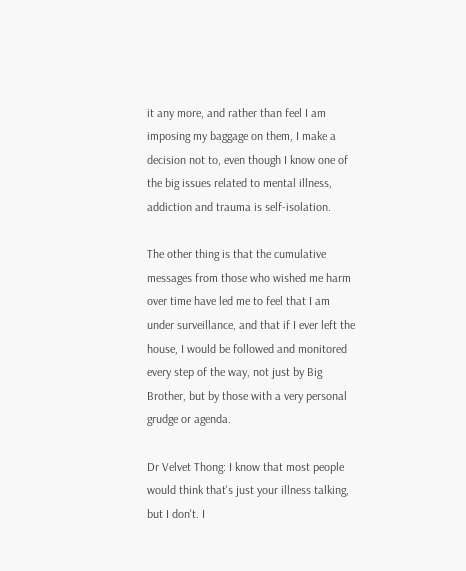it any more, and rather than feel I am imposing my baggage on them, I make a decision not to, even though I know one of the big issues related to mental illness, addiction and trauma is self-isolation.

The other thing is that the cumulative messages from those who wished me harm over time have led me to feel that I am under surveillance, and that if I ever left the house, I would be followed and monitored every step of the way, not just by Big Brother, but by those with a very personal grudge or agenda.

Dr Velvet Thong: I know that most people would think that's just your illness talking, but I don't. I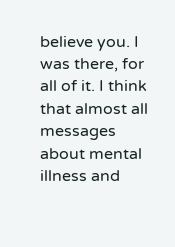believe you. I was there, for all of it. I think that almost all messages about mental illness and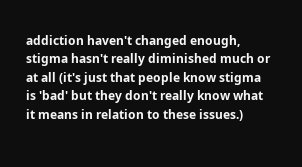addiction haven't changed enough, stigma hasn't really diminished much or at all (it's just that people know stigma is 'bad' but they don't really know what it means in relation to these issues.)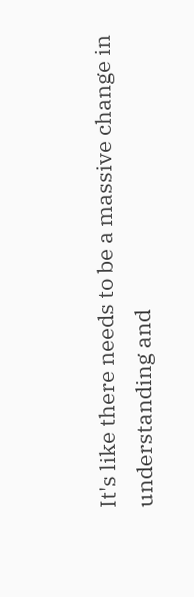It's like there needs to be a massive change in understanding and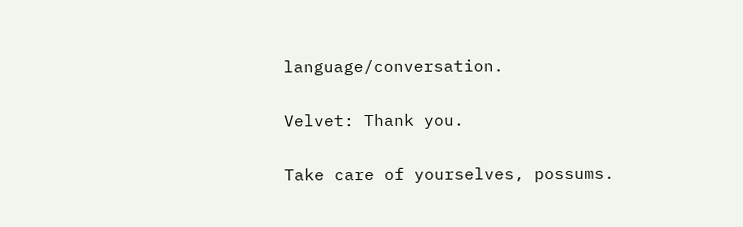language/conversation.

Velvet: Thank you.

Take care of yourselves, possums.